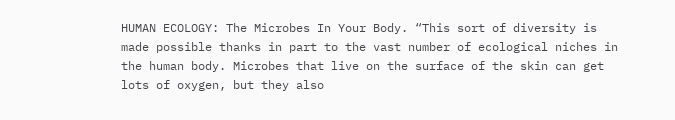HUMAN ECOLOGY: The Microbes In Your Body. “This sort of diversity is made possible thanks in part to the vast number of ecological niches in the human body. Microbes that live on the surface of the skin can get lots of oxygen, but they also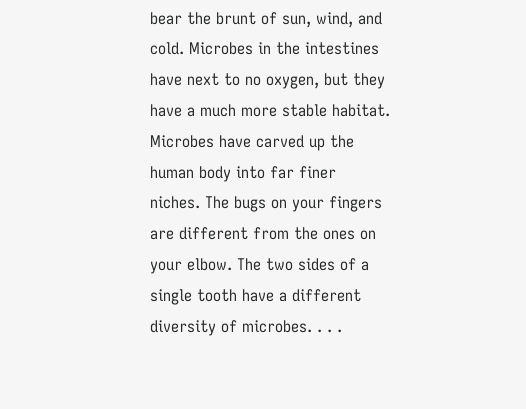bear the brunt of sun, wind, and cold. Microbes in the intestines have next to no oxygen, but they have a much more stable habitat. Microbes have carved up the human body into far finer niches. The bugs on your fingers are different from the ones on your elbow. The two sides of a single tooth have a different diversity of microbes. . . .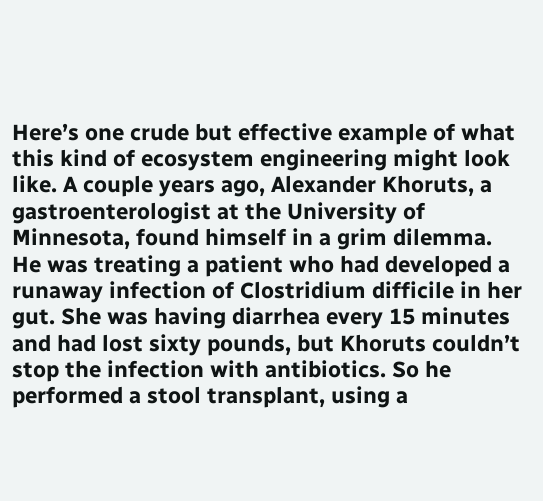Here’s one crude but effective example of what this kind of ecosystem engineering might look like. A couple years ago, Alexander Khoruts, a gastroenterologist at the University of Minnesota, found himself in a grim dilemma. He was treating a patient who had developed a runaway infection of Clostridium difficile in her gut. She was having diarrhea every 15 minutes and had lost sixty pounds, but Khoruts couldn’t stop the infection with antibiotics. So he performed a stool transplant, using a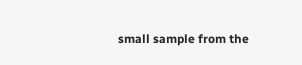small sample from the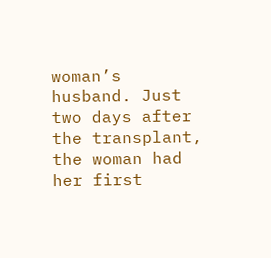woman’s husband. Just two days after the transplant, the woman had her first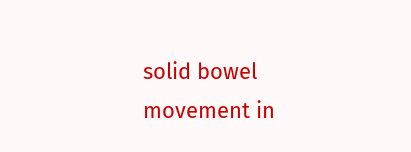solid bowel movement in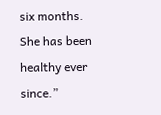six months. She has been healthy ever since.”